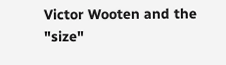Victor Wooten and the "size"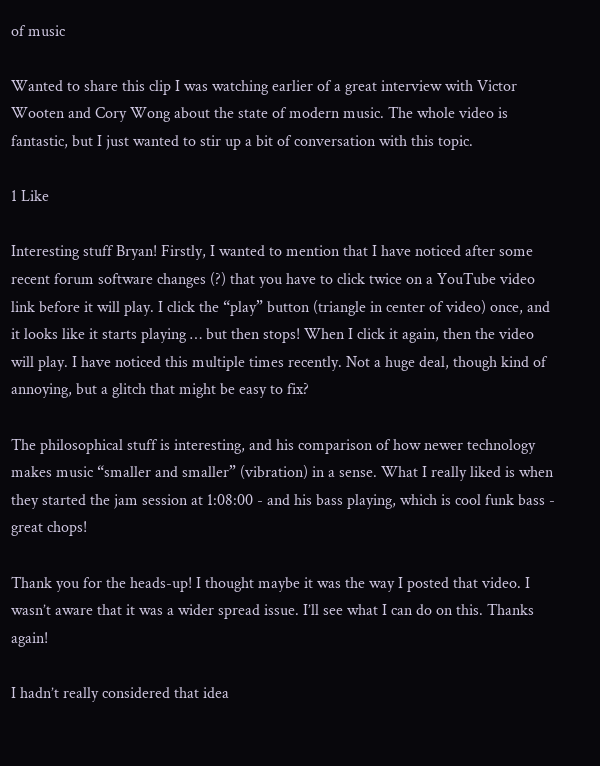of music

Wanted to share this clip I was watching earlier of a great interview with Victor Wooten and Cory Wong about the state of modern music. The whole video is fantastic, but I just wanted to stir up a bit of conversation with this topic.

1 Like

Interesting stuff Bryan! Firstly, I wanted to mention that I have noticed after some recent forum software changes (?) that you have to click twice on a YouTube video link before it will play. I click the “play” button (triangle in center of video) once, and it looks like it starts playing … but then stops! When I click it again, then the video will play. I have noticed this multiple times recently. Not a huge deal, though kind of annoying, but a glitch that might be easy to fix?

The philosophical stuff is interesting, and his comparison of how newer technology makes music “smaller and smaller” (vibration) in a sense. What I really liked is when they started the jam session at 1:08:00 - and his bass playing, which is cool funk bass - great chops!

Thank you for the heads-up! I thought maybe it was the way I posted that video. I wasn’t aware that it was a wider spread issue. I’ll see what I can do on this. Thanks again!

I hadn’t really considered that idea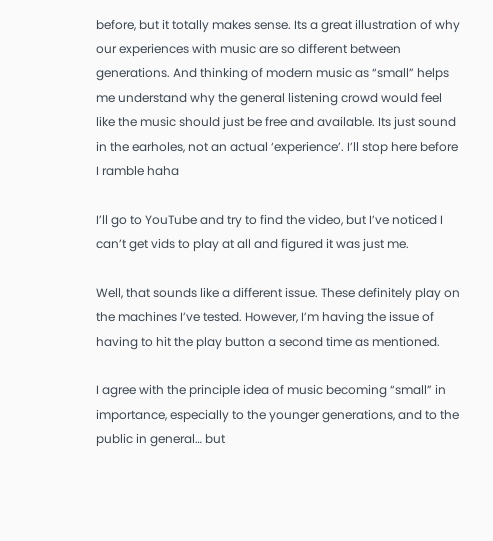before, but it totally makes sense. Its a great illustration of why our experiences with music are so different between generations. And thinking of modern music as “small” helps me understand why the general listening crowd would feel like the music should just be free and available. Its just sound in the earholes, not an actual ‘experience’. I’ll stop here before I ramble haha

I’ll go to YouTube and try to find the video, but I’ve noticed I can’t get vids to play at all and figured it was just me.

Well, that sounds like a different issue. These definitely play on the machines I’ve tested. However, I’m having the issue of having to hit the play button a second time as mentioned.

I agree with the principle idea of music becoming “small” in importance, especially to the younger generations, and to the public in general… but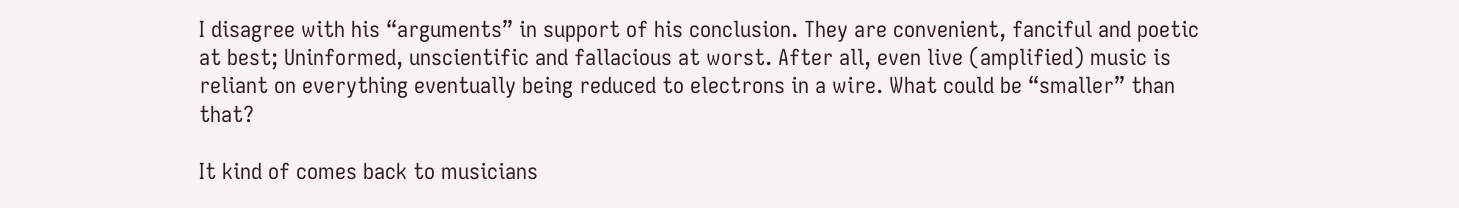I disagree with his “arguments” in support of his conclusion. They are convenient, fanciful and poetic at best; Uninformed, unscientific and fallacious at worst. After all, even live (amplified) music is reliant on everything eventually being reduced to electrons in a wire. What could be “smaller” than that?

It kind of comes back to musicians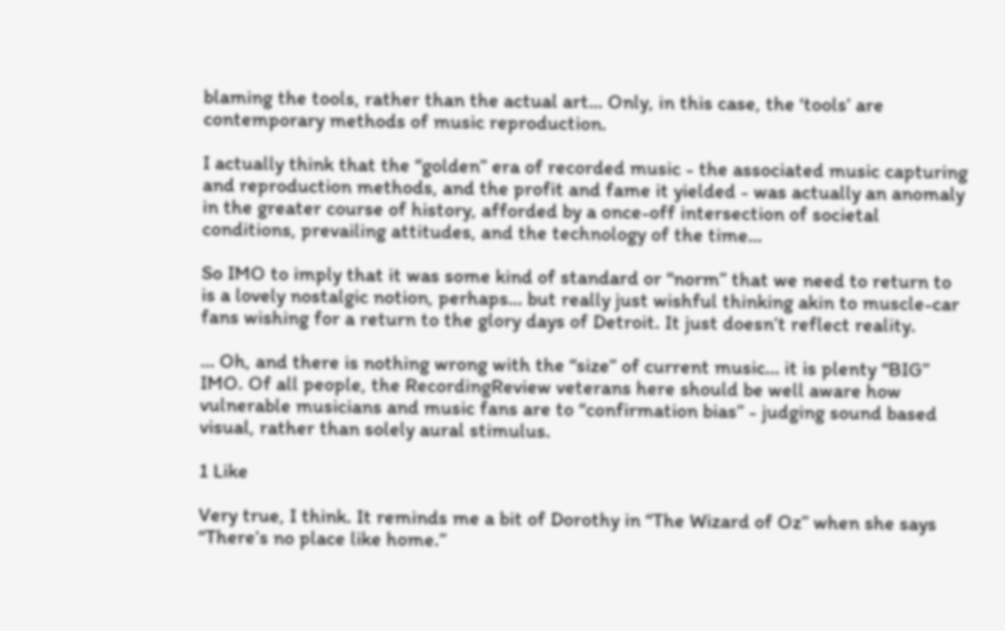blaming the tools, rather than the actual art… Only, in this case, the ‘tools’ are contemporary methods of music reproduction.

I actually think that the “golden” era of recorded music - the associated music capturing and reproduction methods, and the profit and fame it yielded - was actually an anomaly in the greater course of history, afforded by a once-off intersection of societal conditions, prevailing attitudes, and the technology of the time…

So IMO to imply that it was some kind of standard or “norm” that we need to return to is a lovely nostalgic notion, perhaps… but really just wishful thinking akin to muscle-car fans wishing for a return to the glory days of Detroit. It just doesn’t reflect reality.

… Oh, and there is nothing wrong with the “size” of current music… it is plenty “BIG” IMO. Of all people, the RecordingReview veterans here should be well aware how vulnerable musicians and music fans are to “confirmation bias” - judging sound based visual, rather than solely aural stimulus.

1 Like

Very true, I think. It reminds me a bit of Dorothy in “The Wizard of Oz” when she says “There’s no place like home.”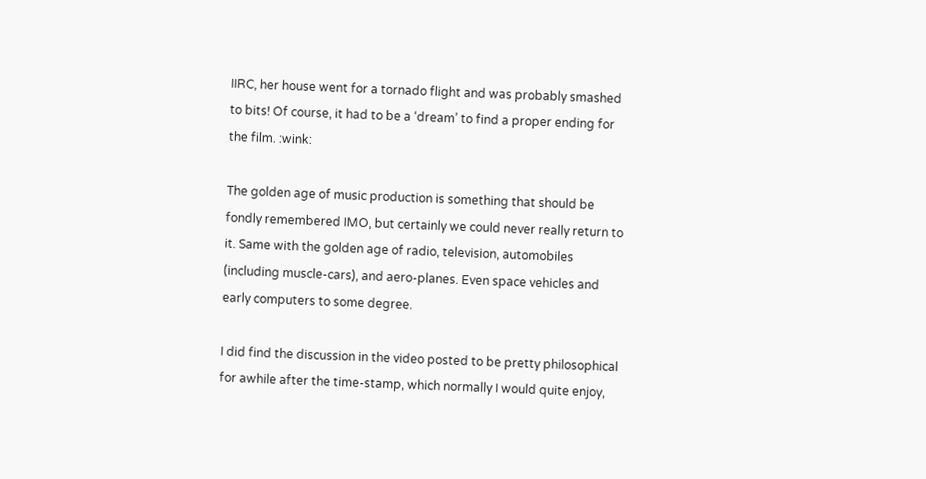IIRC, her house went for a tornado flight and was probably smashed to bits! Of course, it had to be a ‘dream’ to find a proper ending for the film. :wink:

The golden age of music production is something that should be fondly remembered IMO, but certainly we could never really return to it. Same with the golden age of radio, television, automobiles (including muscle-cars), and aero-planes. Even space vehicles and early computers to some degree.

I did find the discussion in the video posted to be pretty philosophical for awhile after the time-stamp, which normally I would quite enjoy,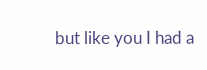but like you I had a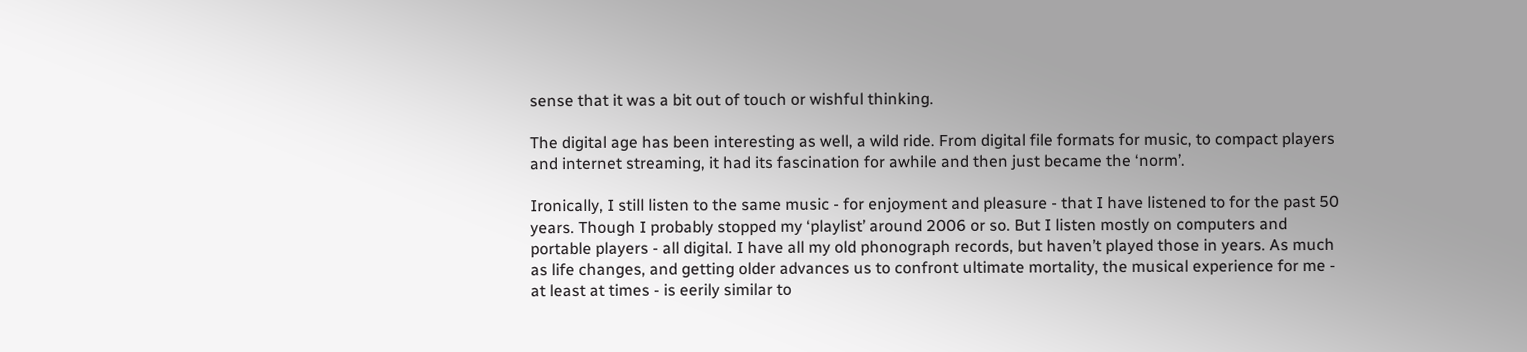sense that it was a bit out of touch or wishful thinking.

The digital age has been interesting as well, a wild ride. From digital file formats for music, to compact players and internet streaming, it had its fascination for awhile and then just became the ‘norm’.

Ironically, I still listen to the same music - for enjoyment and pleasure - that I have listened to for the past 50 years. Though I probably stopped my ‘playlist’ around 2006 or so. But I listen mostly on computers and portable players - all digital. I have all my old phonograph records, but haven’t played those in years. As much as life changes, and getting older advances us to confront ultimate mortality, the musical experience for me - at least at times - is eerily similar to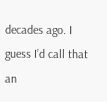decades ago. I guess I’d call that an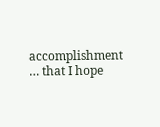accomplishment … that I hope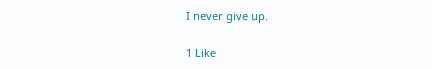I never give up.

1 Like